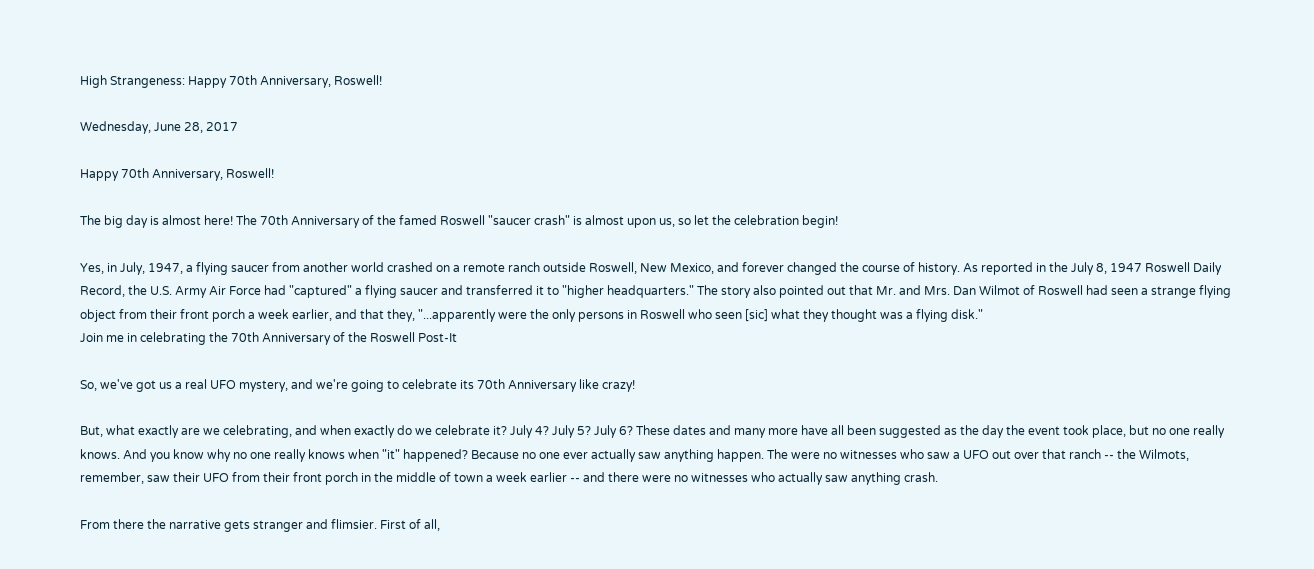High Strangeness: Happy 70th Anniversary, Roswell!

Wednesday, June 28, 2017

Happy 70th Anniversary, Roswell!

The big day is almost here! The 70th Anniversary of the famed Roswell "saucer crash" is almost upon us, so let the celebration begin!

Yes, in July, 1947, a flying saucer from another world crashed on a remote ranch outside Roswell, New Mexico, and forever changed the course of history. As reported in the July 8, 1947 Roswell Daily Record, the U.S. Army Air Force had "captured" a flying saucer and transferred it to "higher headquarters." The story also pointed out that Mr. and Mrs. Dan Wilmot of Roswell had seen a strange flying object from their front porch a week earlier, and that they, "...apparently were the only persons in Roswell who seen [sic] what they thought was a flying disk."
Join me in celebrating the 70th Anniversary of the Roswell Post-It

So, we've got us a real UFO mystery, and we're going to celebrate its 70th Anniversary like crazy!

But, what exactly are we celebrating, and when exactly do we celebrate it? July 4? July 5? July 6? These dates and many more have all been suggested as the day the event took place, but no one really knows. And you know why no one really knows when "it" happened? Because no one ever actually saw anything happen. The were no witnesses who saw a UFO out over that ranch -- the Wilmots, remember, saw their UFO from their front porch in the middle of town a week earlier -- and there were no witnesses who actually saw anything crash.

From there the narrative gets stranger and flimsier. First of all,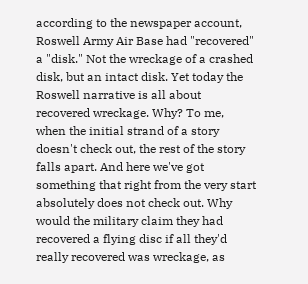according to the newspaper account, Roswell Army Air Base had "recovered" a "disk." Not the wreckage of a crashed disk, but an intact disk. Yet today the Roswell narrative is all about recovered wreckage. Why? To me, when the initial strand of a story doesn't check out, the rest of the story falls apart. And here we've got something that right from the very start absolutely does not check out. Why would the military claim they had recovered a flying disc if all they'd really recovered was wreckage, as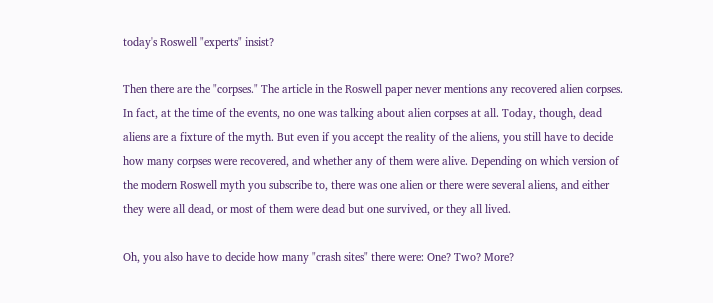today's Roswell "experts" insist?

Then there are the "corpses." The article in the Roswell paper never mentions any recovered alien corpses. In fact, at the time of the events, no one was talking about alien corpses at all. Today, though, dead aliens are a fixture of the myth. But even if you accept the reality of the aliens, you still have to decide how many corpses were recovered, and whether any of them were alive. Depending on which version of the modern Roswell myth you subscribe to, there was one alien or there were several aliens, and either they were all dead, or most of them were dead but one survived, or they all lived.

Oh, you also have to decide how many "crash sites" there were: One? Two? More?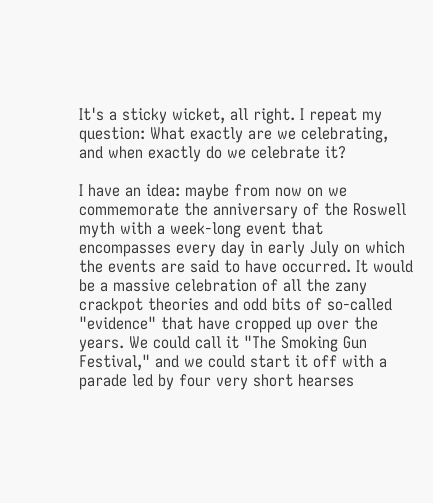It's a sticky wicket, all right. I repeat my question: What exactly are we celebrating, and when exactly do we celebrate it?

I have an idea: maybe from now on we commemorate the anniversary of the Roswell myth with a week-long event that encompasses every day in early July on which the events are said to have occurred. It would be a massive celebration of all the zany crackpot theories and odd bits of so-called "evidence" that have cropped up over the years. We could call it "The Smoking Gun Festival," and we could start it off with a parade led by four very short hearses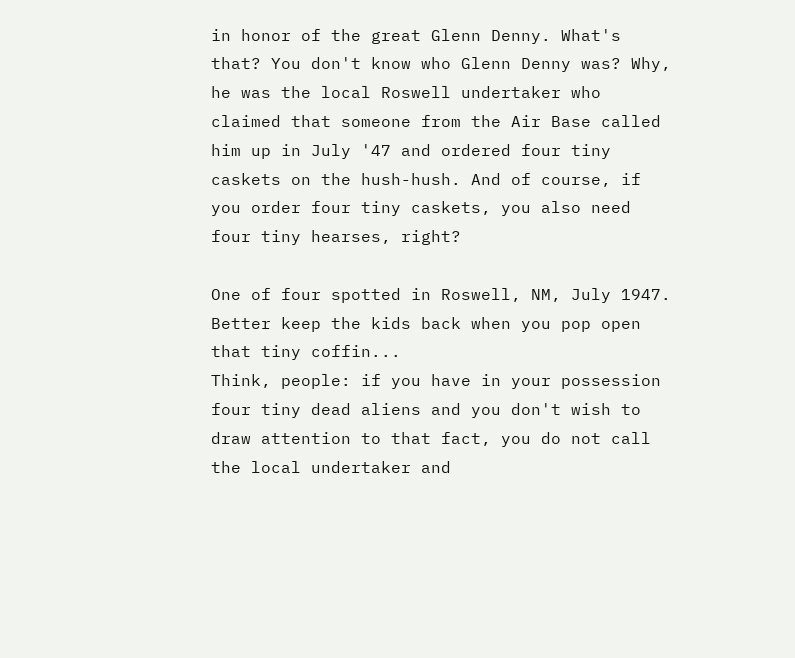in honor of the great Glenn Denny. What's that? You don't know who Glenn Denny was? Why, he was the local Roswell undertaker who claimed that someone from the Air Base called him up in July '47 and ordered four tiny caskets on the hush-hush. And of course, if you order four tiny caskets, you also need four tiny hearses, right?

One of four spotted in Roswell, NM, July 1947. Better keep the kids back when you pop open that tiny coffin...
Think, people: if you have in your possession four tiny dead aliens and you don't wish to draw attention to that fact, you do not call the local undertaker and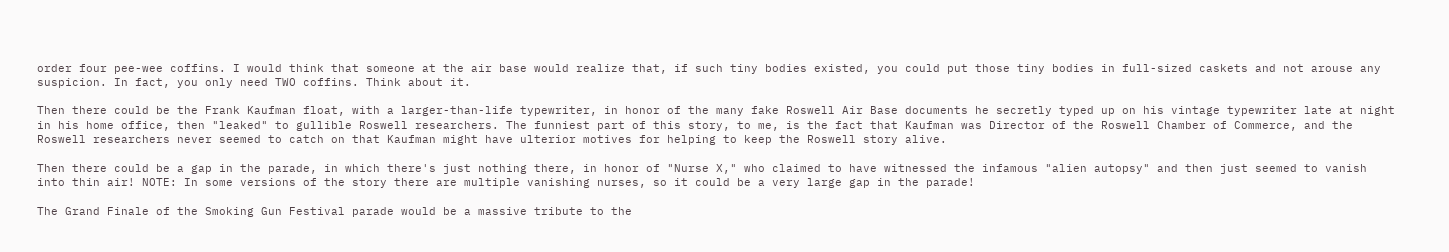order four pee-wee coffins. I would think that someone at the air base would realize that, if such tiny bodies existed, you could put those tiny bodies in full-sized caskets and not arouse any suspicion. In fact, you only need TWO coffins. Think about it.

Then there could be the Frank Kaufman float, with a larger-than-life typewriter, in honor of the many fake Roswell Air Base documents he secretly typed up on his vintage typewriter late at night in his home office, then "leaked" to gullible Roswell researchers. The funniest part of this story, to me, is the fact that Kaufman was Director of the Roswell Chamber of Commerce, and the Roswell researchers never seemed to catch on that Kaufman might have ulterior motives for helping to keep the Roswell story alive.

Then there could be a gap in the parade, in which there's just nothing there, in honor of "Nurse X," who claimed to have witnessed the infamous "alien autopsy" and then just seemed to vanish into thin air! NOTE: In some versions of the story there are multiple vanishing nurses, so it could be a very large gap in the parade!

The Grand Finale of the Smoking Gun Festival parade would be a massive tribute to the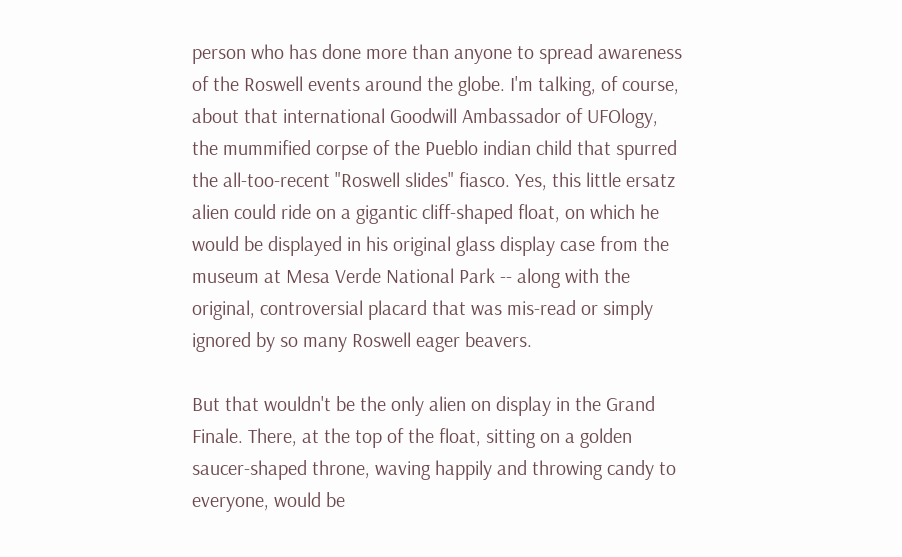person who has done more than anyone to spread awareness of the Roswell events around the globe. I'm talking, of course, about that international Goodwill Ambassador of UFOlogy, the mummified corpse of the Pueblo indian child that spurred the all-too-recent "Roswell slides" fiasco. Yes, this little ersatz alien could ride on a gigantic cliff-shaped float, on which he would be displayed in his original glass display case from the museum at Mesa Verde National Park -- along with the original, controversial placard that was mis-read or simply ignored by so many Roswell eager beavers.

But that wouldn't be the only alien on display in the Grand Finale. There, at the top of the float, sitting on a golden saucer-shaped throne, waving happily and throwing candy to everyone, would be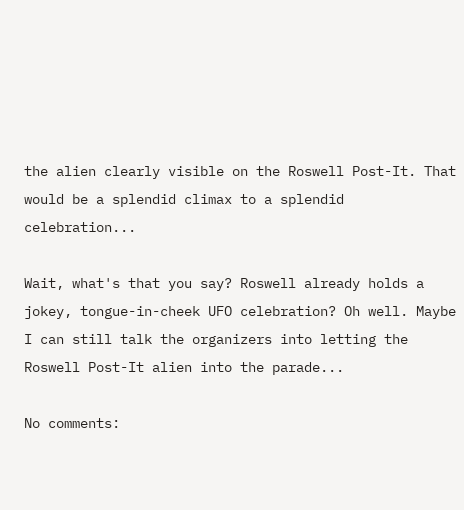the alien clearly visible on the Roswell Post-It. That would be a splendid climax to a splendid celebration...

Wait, what's that you say? Roswell already holds a jokey, tongue-in-cheek UFO celebration? Oh well. Maybe I can still talk the organizers into letting the Roswell Post-It alien into the parade...

No comments: